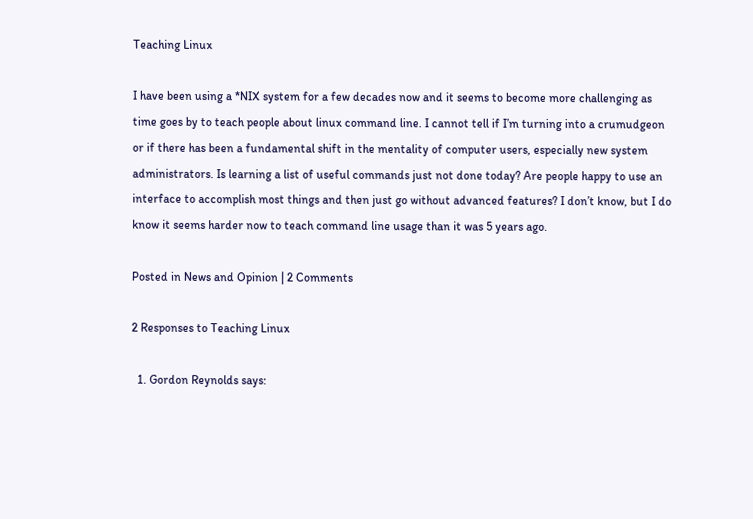Teaching Linux

I have been using a *NIX system for a few decades now and it seems to become more challenging as time goes by to teach people about linux command line. I cannot tell if I’m turning into a crumudgeon or if there has been a fundamental shift in the mentality of computer users, especially new system administrators. Is learning a list of useful commands just not done today? Are people happy to use an interface to accomplish most things and then just go without advanced features? I don’t know, but I do know it seems harder now to teach command line usage than it was 5 years ago.

Posted in News and Opinion | 2 Comments

2 Responses to Teaching Linux

  1. Gordon Reynolds says: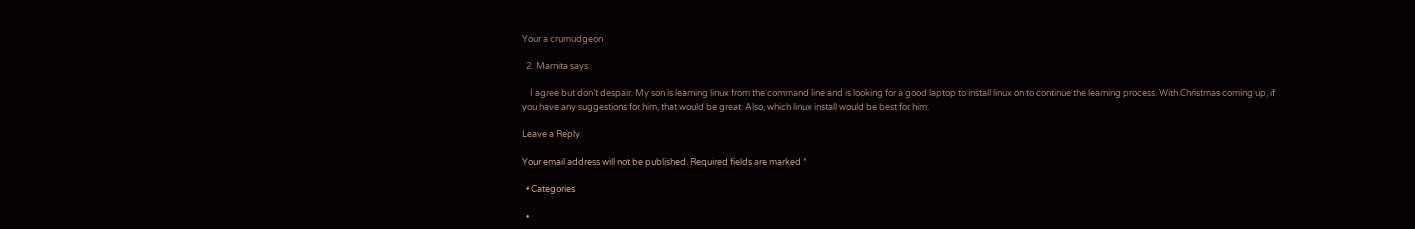Your a crumudgeon

  2. Marnita says:

    I agree but don’t despair. My son is learning linux from the command line and is looking for a good laptop to install linux on to continue the learning process. With Christmas coming up, if you have any suggestions for him, that would be great. Also, which linux install would be best for him.

Leave a Reply

Your email address will not be published. Required fields are marked *

  • Categories

  •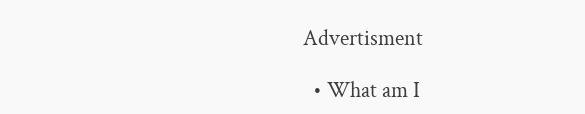Advertisment

  • What am I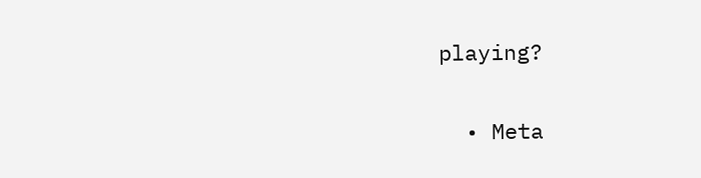playing?

  • Meta